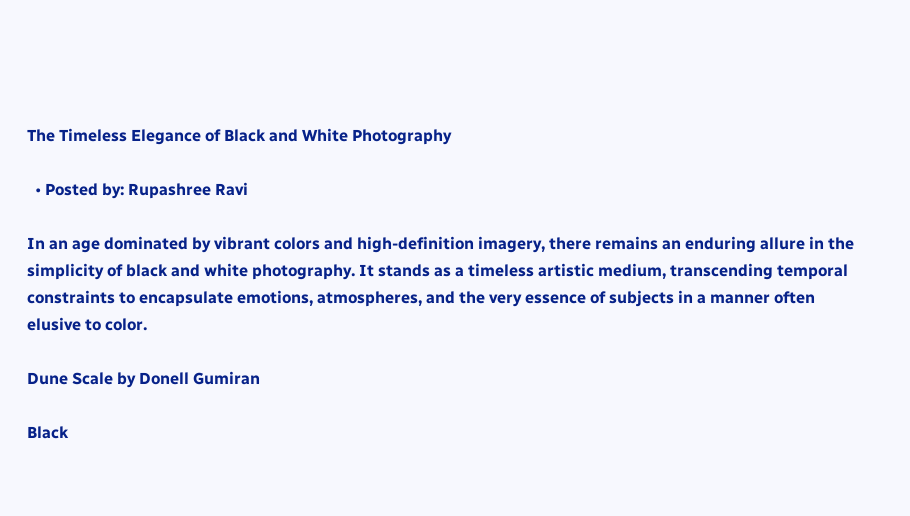The Timeless Elegance of Black and White Photography

  • Posted by: Rupashree Ravi

In an age dominated by vibrant colors and high-definition imagery, there remains an enduring allure in the simplicity of black and white photography. It stands as a timeless artistic medium, transcending temporal constraints to encapsulate emotions, atmospheres, and the very essence of subjects in a manner often elusive to color.

Dune Scale by Donell Gumiran

Black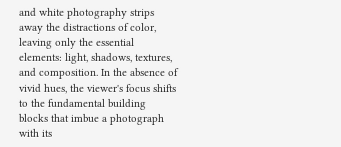and white photography strips away the distractions of color, leaving only the essential elements: light, shadows, textures, and composition. In the absence of vivid hues, the viewer's focus shifts to the fundamental building blocks that imbue a photograph with its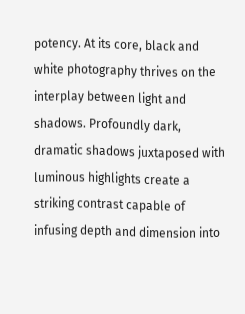potency. At its core, black and white photography thrives on the interplay between light and shadows. Profoundly dark, dramatic shadows juxtaposed with luminous highlights create a striking contrast capable of infusing depth and dimension into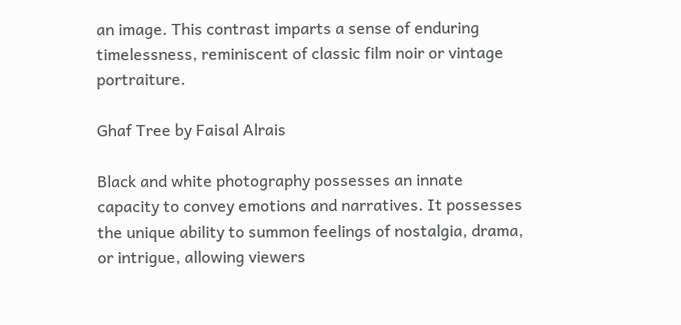an image. This contrast imparts a sense of enduring timelessness, reminiscent of classic film noir or vintage portraiture.

Ghaf Tree by Faisal Alrais

Black and white photography possesses an innate capacity to convey emotions and narratives. It possesses the unique ability to summon feelings of nostalgia, drama, or intrigue, allowing viewers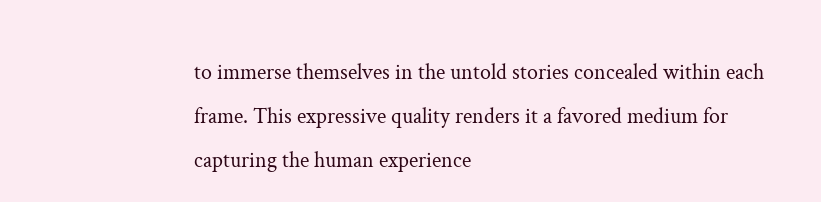to immerse themselves in the untold stories concealed within each frame. This expressive quality renders it a favored medium for capturing the human experience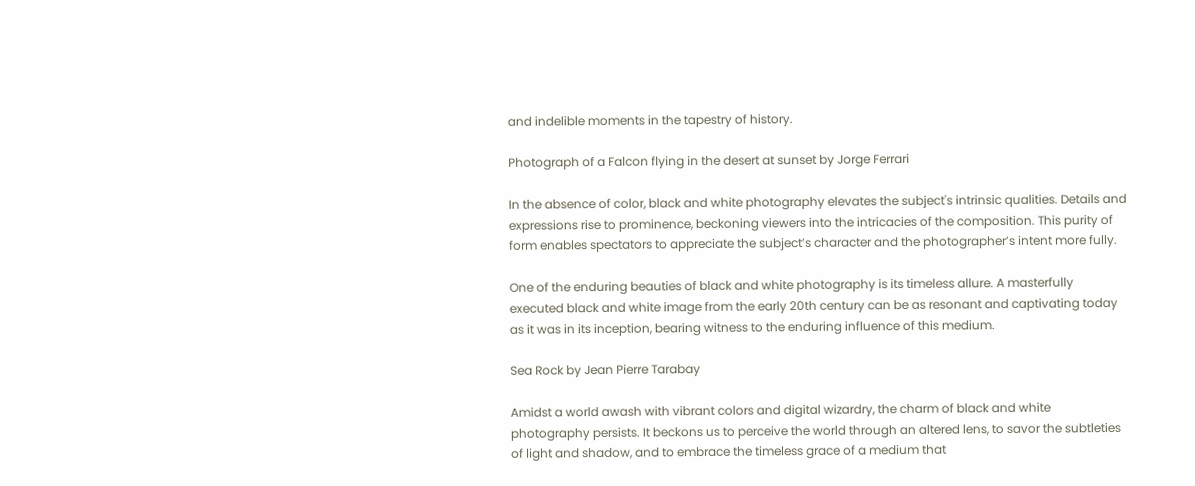and indelible moments in the tapestry of history.

Photograph of a Falcon flying in the desert at sunset by Jorge Ferrari

In the absence of color, black and white photography elevates the subject's intrinsic qualities. Details and expressions rise to prominence, beckoning viewers into the intricacies of the composition. This purity of form enables spectators to appreciate the subject’s character and the photographer’s intent more fully.

One of the enduring beauties of black and white photography is its timeless allure. A masterfully executed black and white image from the early 20th century can be as resonant and captivating today as it was in its inception, bearing witness to the enduring influence of this medium.

Sea Rock by Jean Pierre Tarabay

Amidst a world awash with vibrant colors and digital wizardry, the charm of black and white photography persists. It beckons us to perceive the world through an altered lens, to savor the subtleties of light and shadow, and to embrace the timeless grace of a medium that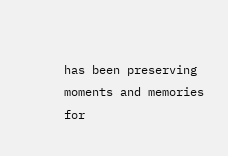has been preserving moments and memories for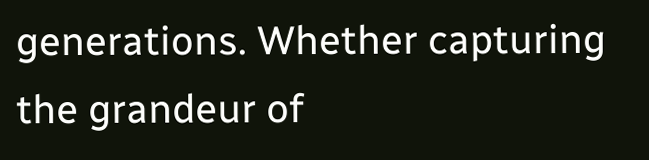generations. Whether capturing the grandeur of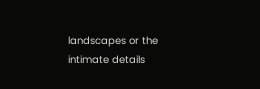landscapes or the intimate details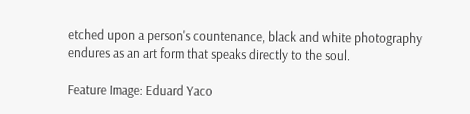etched upon a person's countenance, black and white photography endures as an art form that speaks directly to the soul.

Feature Image: Eduard Yaco